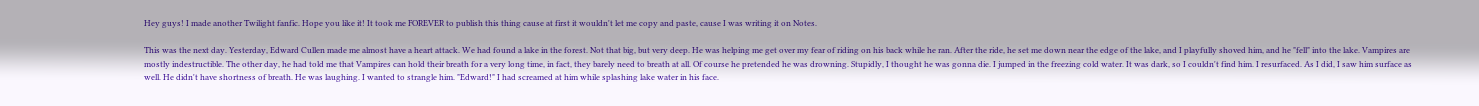Hey guys! I made another Twilight fanfic. Hope you like it! It took me FOREVER to publish this thing cause at first it wouldn't let me copy and paste, cause I was writing it on Notes.

This was the next day. Yesterday, Edward Cullen made me almost have a heart attack. We had found a lake in the forest. Not that big, but very deep. He was helping me get over my fear of riding on his back while he ran. After the ride, he set me down near the edge of the lake, and I playfully shoved him, and he "fell" into the lake. Vampires are mostly indestructible. The other day, he had told me that Vampires can hold their breath for a very long time, in fact, they barely need to breath at all. Of course he pretended he was drowning. Stupidly, I thought he was gonna die. I jumped in the freezing cold water. It was dark, so I couldn't find him. I resurfaced. As I did, I saw him surface as well. He didn't have shortness of breath. He was laughing. I wanted to strangle him. "Edward!" I had screamed at him while splashing lake water in his face.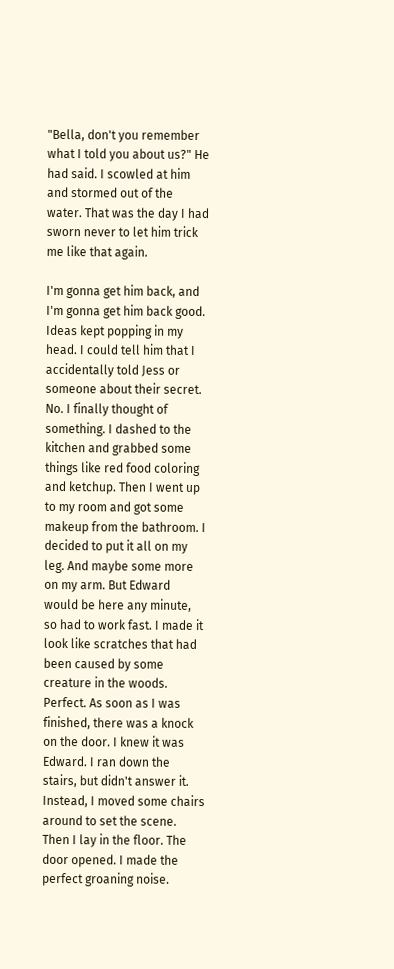"Bella, don't you remember what I told you about us?" He had said. I scowled at him and stormed out of the water. That was the day I had sworn never to let him trick me like that again.

I'm gonna get him back, and I'm gonna get him back good. Ideas kept popping in my head. I could tell him that I accidentally told Jess or someone about their secret. No. I finally thought of something. I dashed to the kitchen and grabbed some things like red food coloring and ketchup. Then I went up to my room and got some makeup from the bathroom. I decided to put it all on my leg. And maybe some more on my arm. But Edward would be here any minute, so had to work fast. I made it look like scratches that had been caused by some creature in the woods. Perfect. As soon as I was finished, there was a knock on the door. I knew it was Edward. I ran down the stairs, but didn't answer it. Instead, I moved some chairs around to set the scene. Then I lay in the floor. The door opened. I made the perfect groaning noise.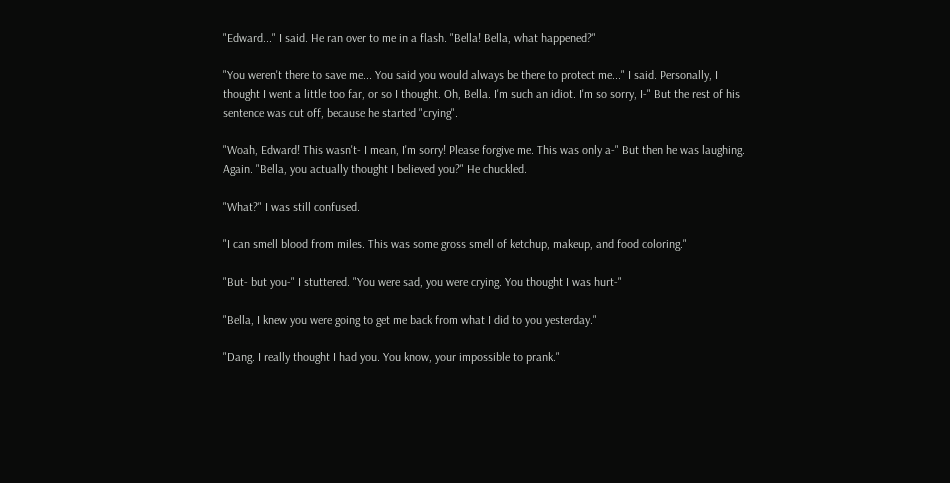"Edward..." I said. He ran over to me in a flash. "Bella! Bella, what happened?"

"You weren't there to save me... You said you would always be there to protect me..." I said. Personally, I thought I went a little too far, or so I thought. Oh, Bella. I'm such an idiot. I'm so sorry, I-" But the rest of his sentence was cut off, because he started "crying".

"Woah, Edward! This wasn't- I mean, I'm sorry! Please forgive me. This was only a-" But then he was laughing. Again. "Bella, you actually thought I believed you?" He chuckled.

"What?" I was still confused.

"I can smell blood from miles. This was some gross smell of ketchup, makeup, and food coloring."

"But- but you-" I stuttered. "You were sad, you were crying. You thought I was hurt-"

"Bella, I knew you were going to get me back from what I did to you yesterday."

"Dang. I really thought I had you. You know, your impossible to prank."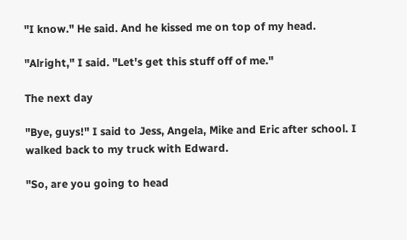"I know." He said. And he kissed me on top of my head.

"Alright," I said. "Let's get this stuff off of me."

The next day

"Bye, guys!" I said to Jess, Angela, Mike and Eric after school. I walked back to my truck with Edward.

"So, are you going to head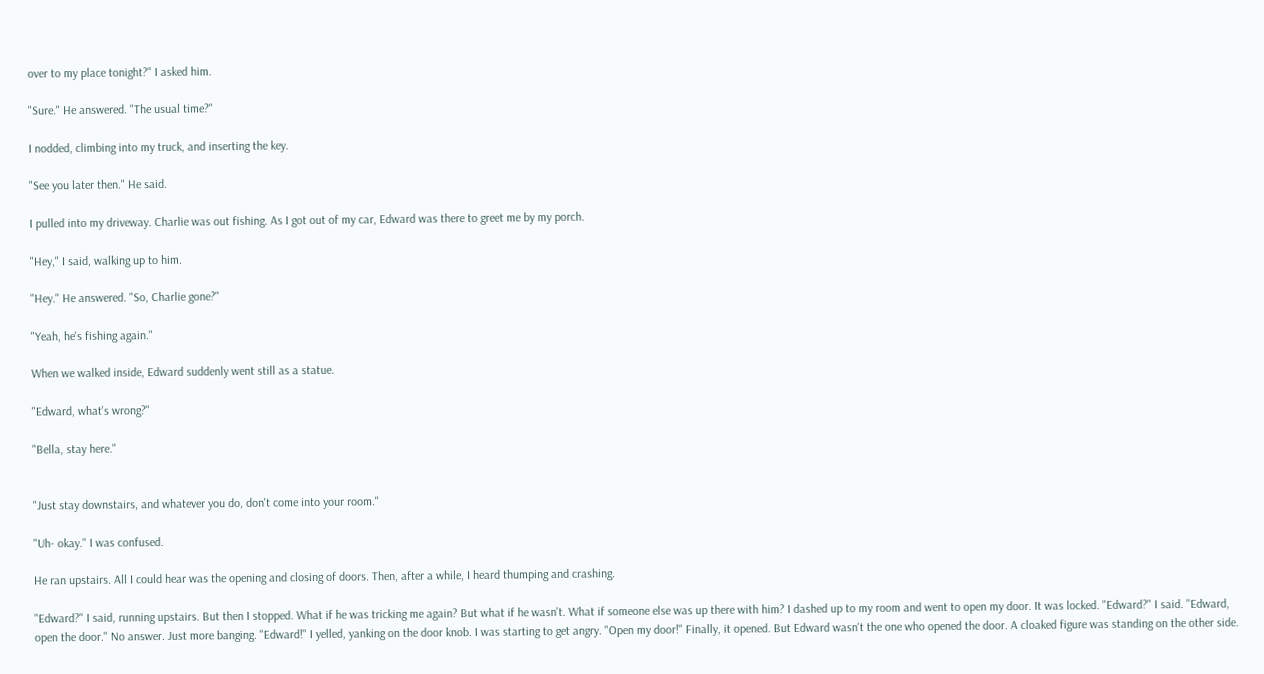over to my place tonight?" I asked him.

"Sure." He answered. "The usual time?"

I nodded, climbing into my truck, and inserting the key.

"See you later then." He said.

I pulled into my driveway. Charlie was out fishing. As I got out of my car, Edward was there to greet me by my porch.

"Hey," I said, walking up to him.

"Hey." He answered. "So, Charlie gone?"

"Yeah, he's fishing again."

When we walked inside, Edward suddenly went still as a statue.

"Edward, what's wrong?"

"Bella, stay here."


"Just stay downstairs, and whatever you do, don't come into your room."

"Uh- okay." I was confused.

He ran upstairs. All I could hear was the opening and closing of doors. Then, after a while, I heard thumping and crashing.

"Edward?" I said, running upstairs. But then I stopped. What if he was tricking me again? But what if he wasn't. What if someone else was up there with him? I dashed up to my room and went to open my door. It was locked. "Edward?" I said. "Edward, open the door." No answer. Just more banging. "Edward!" I yelled, yanking on the door knob. I was starting to get angry. "Open my door!" Finally, it opened. But Edward wasn't the one who opened the door. A cloaked figure was standing on the other side.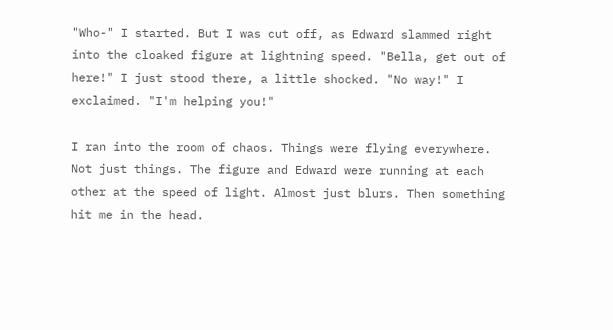"Who-" I started. But I was cut off, as Edward slammed right into the cloaked figure at lightning speed. "Bella, get out of here!" I just stood there, a little shocked. "No way!" I exclaimed. "I'm helping you!"

I ran into the room of chaos. Things were flying everywhere. Not just things. The figure and Edward were running at each other at the speed of light. Almost just blurs. Then something hit me in the head.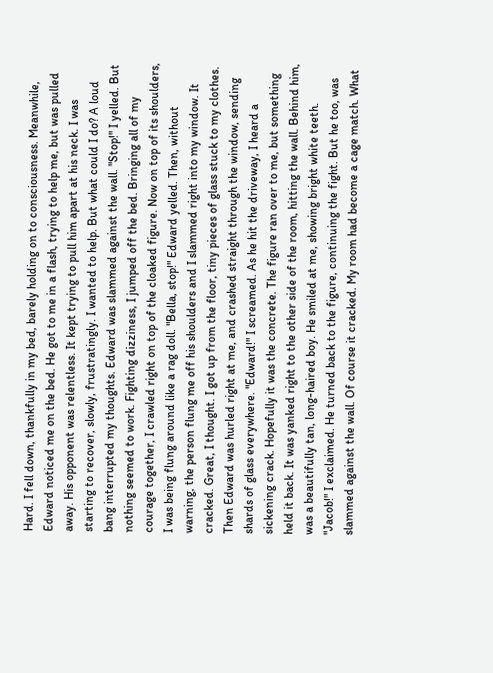Hard. I fell down, thankfully in my bed, barely holding on to consciousness. Meanwhile, Edward noticed me on the bed. He got to me in a flash, trying to help me, but was pulled away. His opponent was relentless. It kept trying to pull him apart at his neck. I was starting to recover, slowly, frustratingly. I wanted to help. But what could I do? A loud bang interrupted my thoughts. Edward was slammed against the wall. "Stop!" I yelled. But nothing seemed to work. Fighting dizziness, I jumped off the bed. Bringing all of my courage together, I crawled right on top of the cloaked figure. Now on top of its shoulders, I was being flung around like a rag doll. "Bella, stop!" Edward yelled. Then, without warning, the person flung me off his shoulders and I slammed right into my window. It cracked. Great, I thought. I got up from the floor, tiny pieces of glass stuck to my clothes. Then Edward was hurled right at me, and crashed straight through the window, sending shards of glass everywhere. "Edward!" I screamed. As he hit the driveway, I heard a sickening crack. Hopefully it was the concrete. The figure ran over to me, but something held it back. It was yanked right to the other side of the room, hitting the wall. Behind him, was a beautifully tan, long-haired boy. He smiled at me, showing bright white teeth. "Jacob!" I exclaimed. He turned back to the figure, continuing the fight. But he too, was slammed against the wall. Of course it cracked. My room had become a cage match. What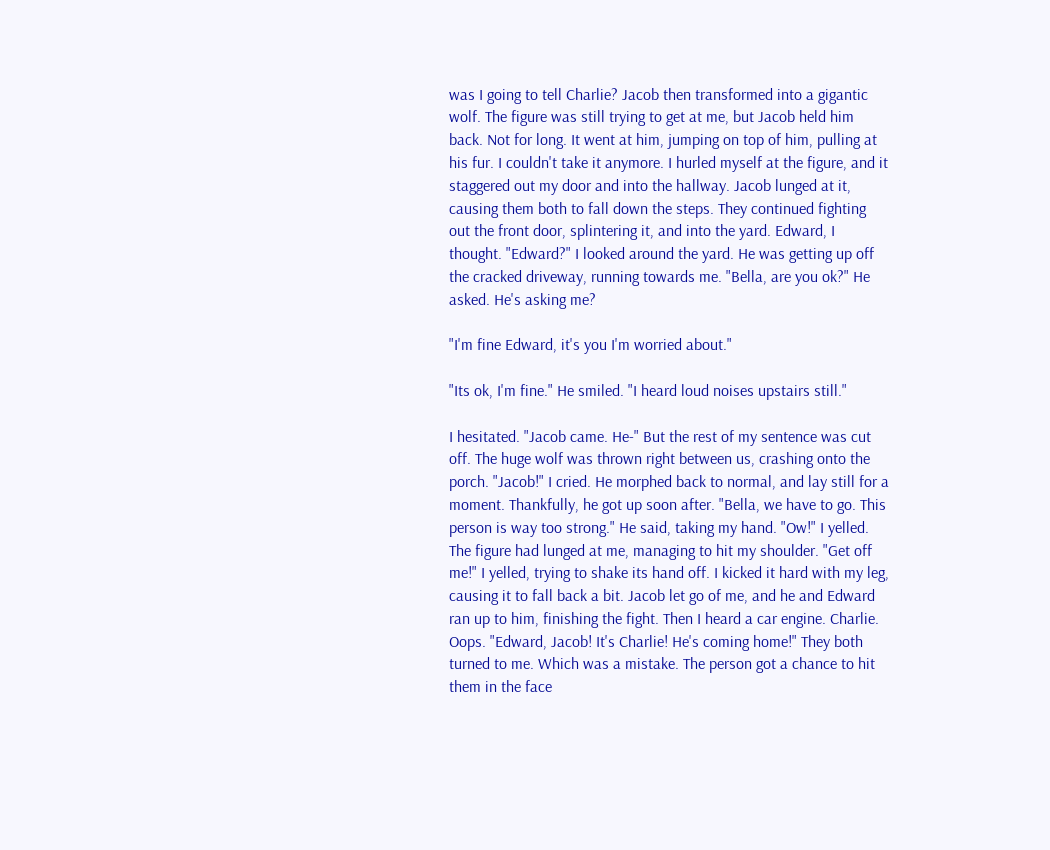was I going to tell Charlie? Jacob then transformed into a gigantic wolf. The figure was still trying to get at me, but Jacob held him back. Not for long. It went at him, jumping on top of him, pulling at his fur. I couldn't take it anymore. I hurled myself at the figure, and it staggered out my door and into the hallway. Jacob lunged at it, causing them both to fall down the steps. They continued fighting out the front door, splintering it, and into the yard. Edward, I thought. "Edward?" I looked around the yard. He was getting up off the cracked driveway, running towards me. "Bella, are you ok?" He asked. He's asking me?

"I'm fine Edward, it's you I'm worried about."

"Its ok, I'm fine." He smiled. "I heard loud noises upstairs still."

I hesitated. "Jacob came. He-" But the rest of my sentence was cut off. The huge wolf was thrown right between us, crashing onto the porch. "Jacob!" I cried. He morphed back to normal, and lay still for a moment. Thankfully, he got up soon after. "Bella, we have to go. This person is way too strong." He said, taking my hand. "Ow!" I yelled. The figure had lunged at me, managing to hit my shoulder. "Get off me!" I yelled, trying to shake its hand off. I kicked it hard with my leg, causing it to fall back a bit. Jacob let go of me, and he and Edward ran up to him, finishing the fight. Then I heard a car engine. Charlie. Oops. "Edward, Jacob! It's Charlie! He's coming home!" They both turned to me. Which was a mistake. The person got a chance to hit them in the face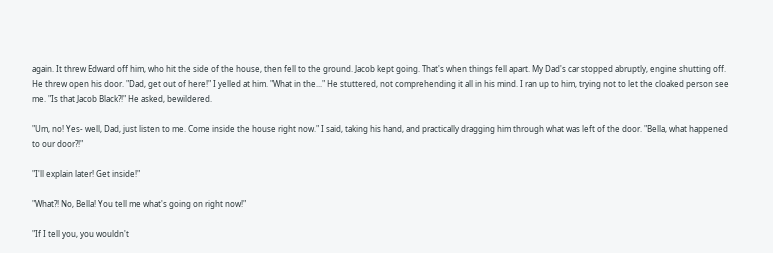again. It threw Edward off him, who hit the side of the house, then fell to the ground. Jacob kept going. That's when things fell apart. My Dad's car stopped abruptly, engine shutting off. He threw open his door. "Dad, get out of here!" I yelled at him. "What in the..." He stuttered, not comprehending it all in his mind. I ran up to him, trying not to let the cloaked person see me. "Is that Jacob Black?!" He asked, bewildered.

"Um, no! Yes- well, Dad, just listen to me. Come inside the house right now." I said, taking his hand, and practically dragging him through what was left of the door. "Bella, what happened to our door?!"

"I'll explain later! Get inside!"

"What?! No, Bella! You tell me what's going on right now!"

"If I tell you, you wouldn't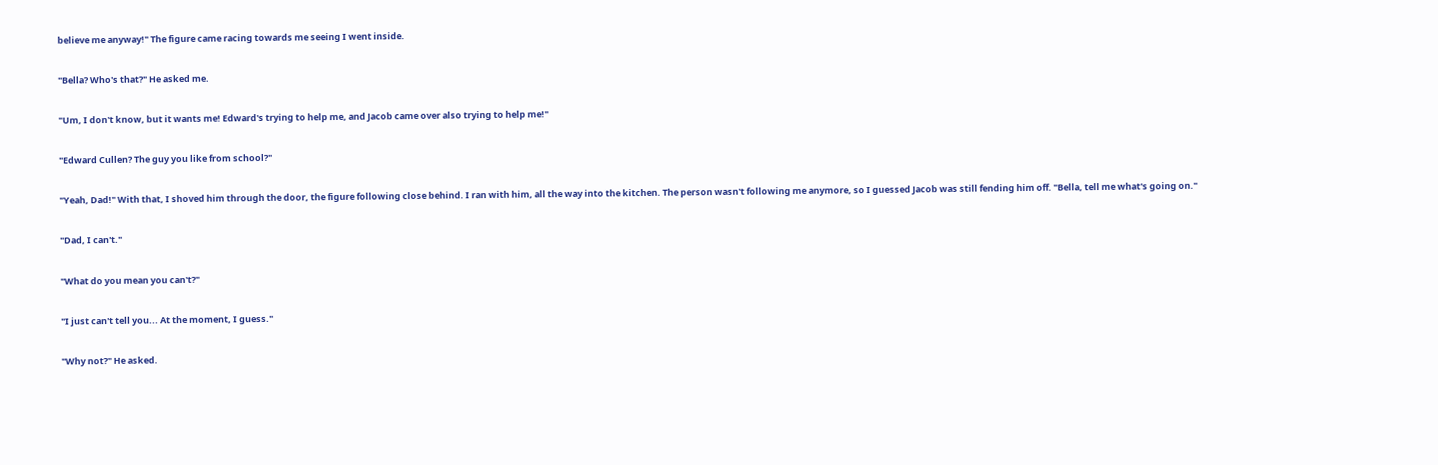believe me anyway!" The figure came racing towards me seeing I went inside.

"Bella? Who's that?" He asked me.

"Um, I don't know, but it wants me! Edward's trying to help me, and Jacob came over also trying to help me!"

"Edward Cullen? The guy you like from school?"

"Yeah, Dad!" With that, I shoved him through the door, the figure following close behind. I ran with him, all the way into the kitchen. The person wasn't following me anymore, so I guessed Jacob was still fending him off. "Bella, tell me what's going on."

"Dad, I can't."

"What do you mean you can't?"

"I just can't tell you... At the moment, I guess."

"Why not?" He asked.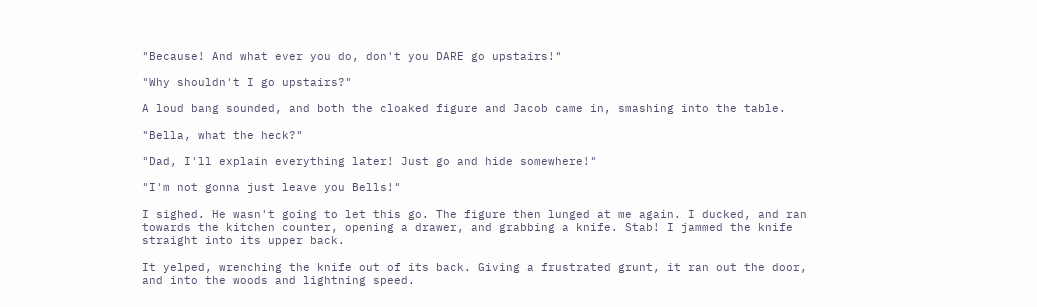"Because! And what ever you do, don't you DARE go upstairs!"

"Why shouldn't I go upstairs?"

A loud bang sounded, and both the cloaked figure and Jacob came in, smashing into the table.

"Bella, what the heck?"

"Dad, I'll explain everything later! Just go and hide somewhere!"

"I'm not gonna just leave you Bells!"

I sighed. He wasn't going to let this go. The figure then lunged at me again. I ducked, and ran towards the kitchen counter, opening a drawer, and grabbing a knife. Stab! I jammed the knife straight into its upper back.

It yelped, wrenching the knife out of its back. Giving a frustrated grunt, it ran out the door, and into the woods and lightning speed.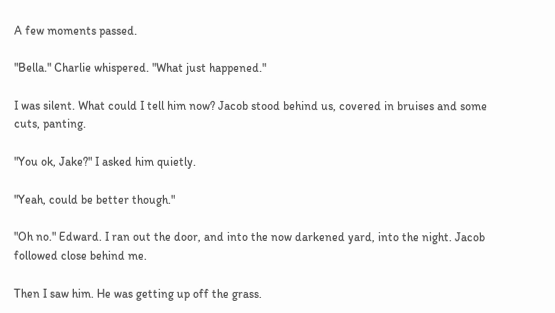A few moments passed.

"Bella." Charlie whispered. "What just happened."

I was silent. What could I tell him now? Jacob stood behind us, covered in bruises and some cuts, panting.

"You ok, Jake?" I asked him quietly.

"Yeah, could be better though."

"Oh no." Edward. I ran out the door, and into the now darkened yard, into the night. Jacob followed close behind me.

Then I saw him. He was getting up off the grass.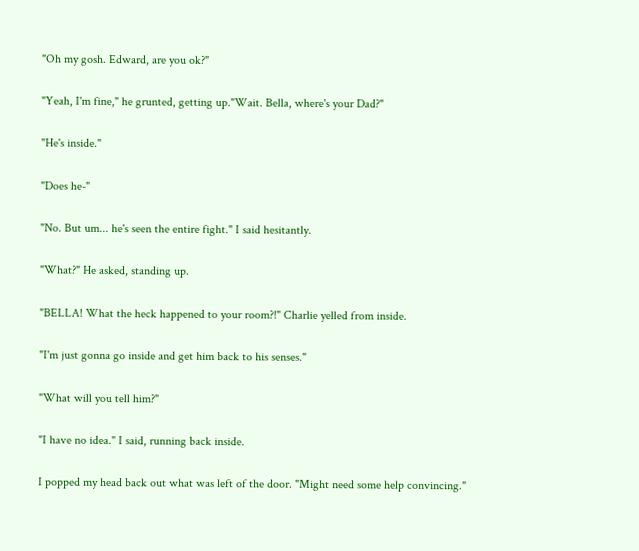"Oh my gosh. Edward, are you ok?"

"Yeah, I'm fine," he grunted, getting up."Wait. Bella, where's your Dad?"

"He's inside."

"Does he-"

"No. But um... he's seen the entire fight." I said hesitantly.

"What?" He asked, standing up.

"BELLA! What the heck happened to your room?!" Charlie yelled from inside.

"I'm just gonna go inside and get him back to his senses."

"What will you tell him?"

"I have no idea." I said, running back inside.

I popped my head back out what was left of the door. "Might need some help convincing."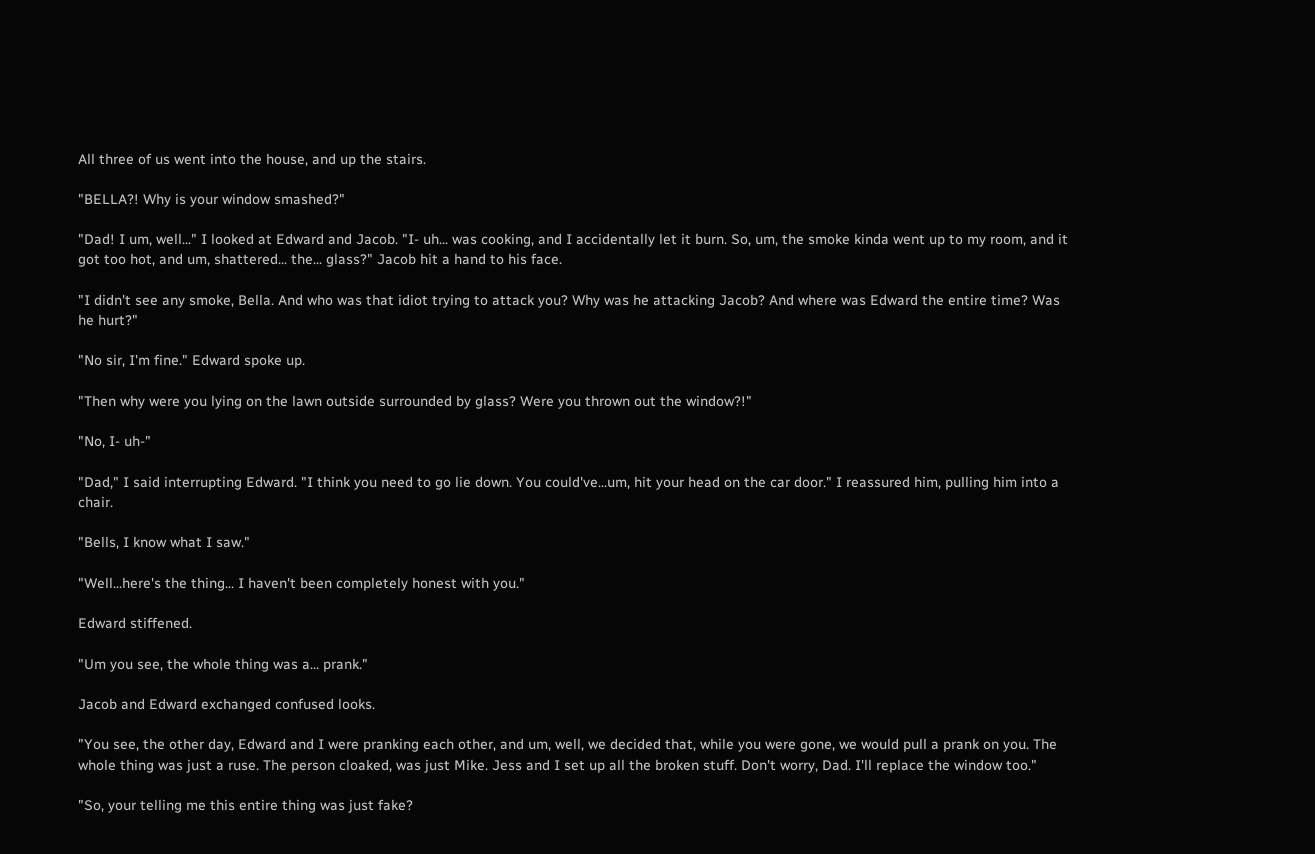All three of us went into the house, and up the stairs.

"BELLA?! Why is your window smashed?"

"Dad! I um, well..." I looked at Edward and Jacob. "I- uh... was cooking, and I accidentally let it burn. So, um, the smoke kinda went up to my room, and it got too hot, and um, shattered... the... glass?" Jacob hit a hand to his face.

"I didn't see any smoke, Bella. And who was that idiot trying to attack you? Why was he attacking Jacob? And where was Edward the entire time? Was he hurt?"

"No sir, I'm fine." Edward spoke up.

"Then why were you lying on the lawn outside surrounded by glass? Were you thrown out the window?!"

"No, I- uh-"

"Dad," I said interrupting Edward. "I think you need to go lie down. You could've...um, hit your head on the car door." I reassured him, pulling him into a chair.

"Bells, I know what I saw."

"Well...here's the thing... I haven't been completely honest with you."

Edward stiffened.

"Um you see, the whole thing was a... prank."

Jacob and Edward exchanged confused looks.

"You see, the other day, Edward and I were pranking each other, and um, well, we decided that, while you were gone, we would pull a prank on you. The whole thing was just a ruse. The person cloaked, was just Mike. Jess and I set up all the broken stuff. Don't worry, Dad. I'll replace the window too."

"So, your telling me this entire thing was just fake?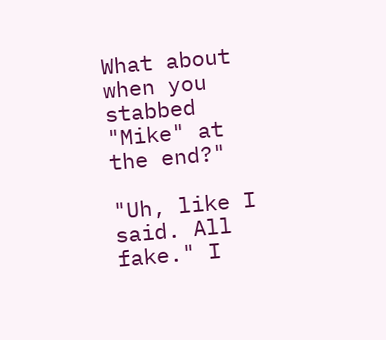What about when you stabbed "Mike" at the end?"

"Uh, like I said. All fake." I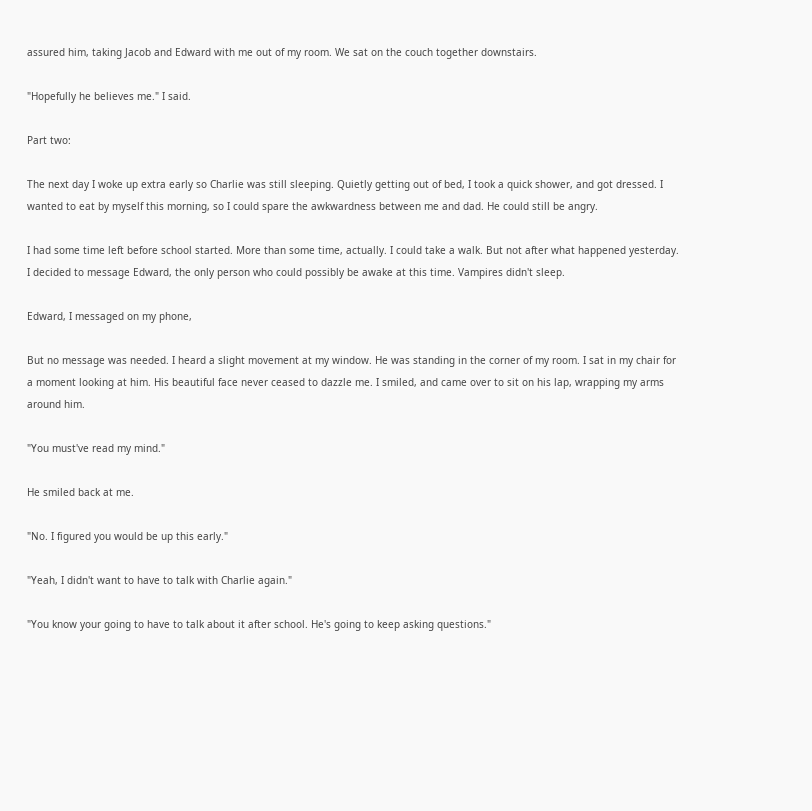assured him, taking Jacob and Edward with me out of my room. We sat on the couch together downstairs.

"Hopefully he believes me." I said.

Part two:

The next day I woke up extra early so Charlie was still sleeping. Quietly getting out of bed, I took a quick shower, and got dressed. I wanted to eat by myself this morning, so I could spare the awkwardness between me and dad. He could still be angry.

I had some time left before school started. More than some time, actually. I could take a walk. But not after what happened yesterday. I decided to message Edward, the only person who could possibly be awake at this time. Vampires didn't sleep.

Edward, I messaged on my phone,

But no message was needed. I heard a slight movement at my window. He was standing in the corner of my room. I sat in my chair for a moment looking at him. His beautiful face never ceased to dazzle me. I smiled, and came over to sit on his lap, wrapping my arms around him.

"You must've read my mind."

He smiled back at me.

"No. I figured you would be up this early."

"Yeah, I didn't want to have to talk with Charlie again."

"You know your going to have to talk about it after school. He's going to keep asking questions."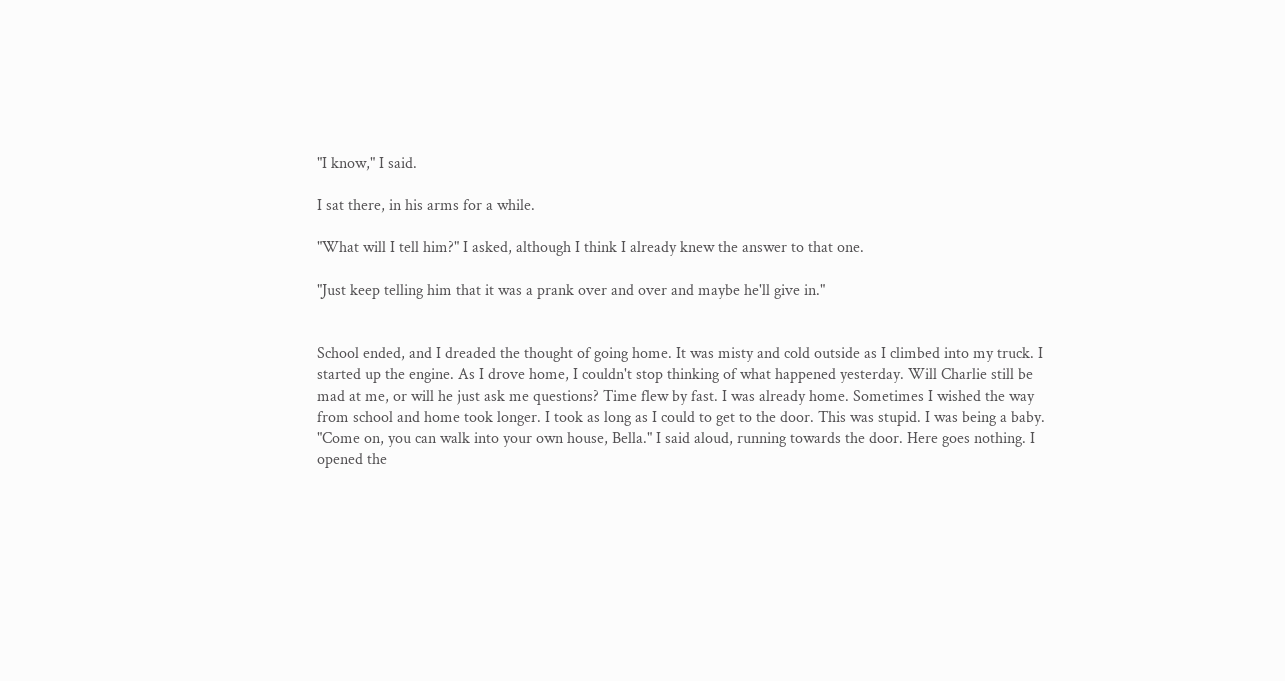"I know," I said.

I sat there, in his arms for a while.

"What will I tell him?" I asked, although I think I already knew the answer to that one.

"Just keep telling him that it was a prank over and over and maybe he'll give in."


School ended, and I dreaded the thought of going home. It was misty and cold outside as I climbed into my truck. I started up the engine. As I drove home, I couldn't stop thinking of what happened yesterday. Will Charlie still be mad at me, or will he just ask me questions? Time flew by fast. I was already home. Sometimes I wished the way from school and home took longer. I took as long as I could to get to the door. This was stupid. I was being a baby. "Come on, you can walk into your own house, Bella." I said aloud, running towards the door. Here goes nothing. I opened the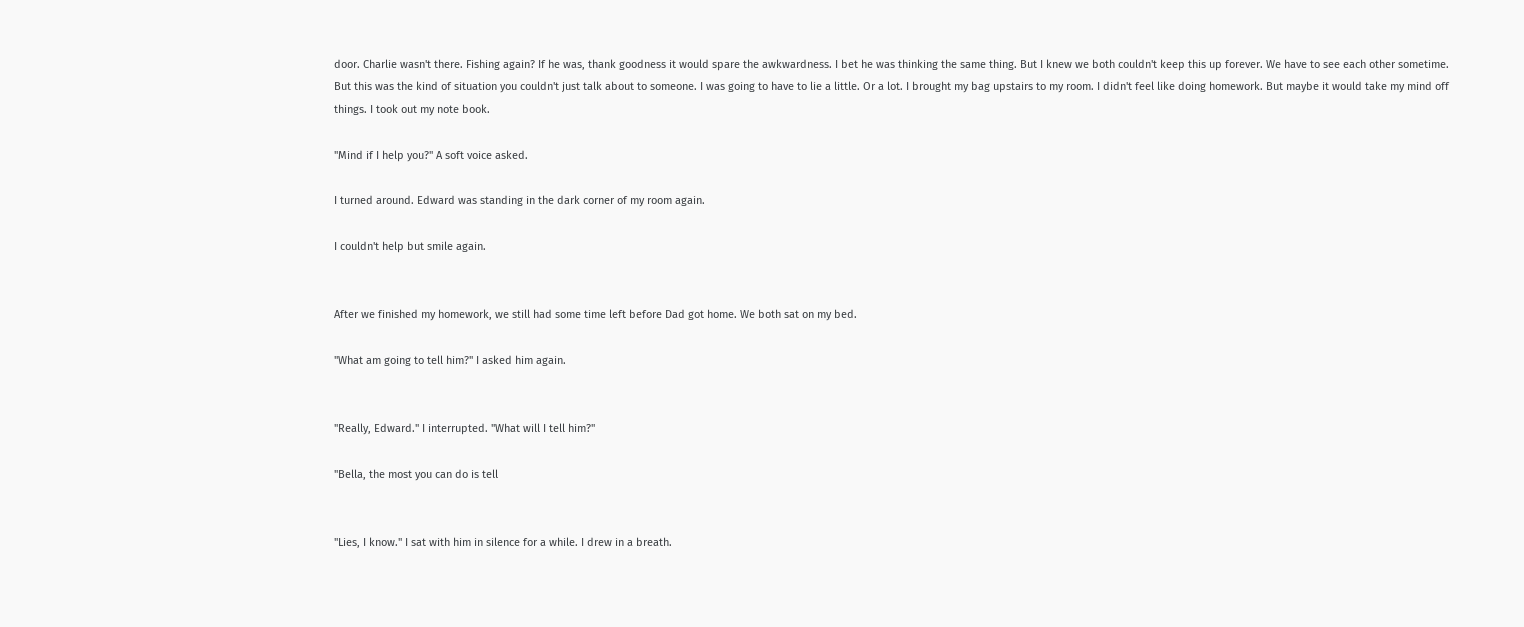door. Charlie wasn't there. Fishing again? If he was, thank goodness it would spare the awkwardness. I bet he was thinking the same thing. But I knew we both couldn't keep this up forever. We have to see each other sometime. But this was the kind of situation you couldn't just talk about to someone. I was going to have to lie a little. Or a lot. I brought my bag upstairs to my room. I didn't feel like doing homework. But maybe it would take my mind off things. I took out my note book.

"Mind if I help you?" A soft voice asked.

I turned around. Edward was standing in the dark corner of my room again.

I couldn't help but smile again.


After we finished my homework, we still had some time left before Dad got home. We both sat on my bed.

"What am going to tell him?" I asked him again.


"Really, Edward." I interrupted. "What will I tell him?"

"Bella, the most you can do is tell


"Lies, I know." I sat with him in silence for a while. I drew in a breath.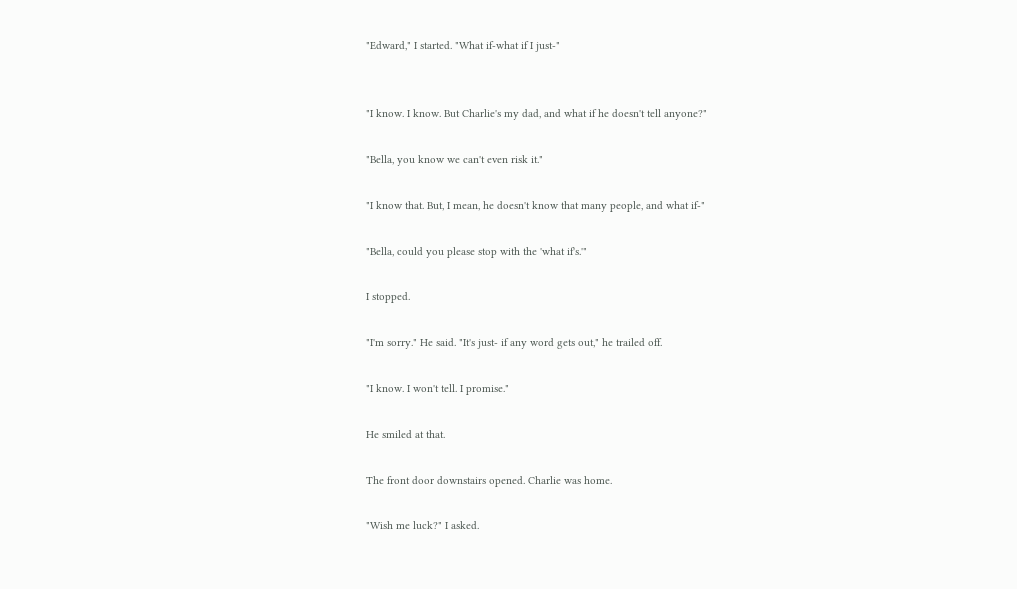"Edward," I started. "What if-what if I just-"


"I know. I know. But Charlie's my dad, and what if he doesn't tell anyone?"

"Bella, you know we can't even risk it."

"I know that. But, I mean, he doesn't know that many people, and what if-"

"Bella, could you please stop with the 'what if's.'"

I stopped.

"I'm sorry." He said. "It's just- if any word gets out," he trailed off.

"I know. I won't tell. I promise."

He smiled at that.

The front door downstairs opened. Charlie was home.

"Wish me luck?" I asked.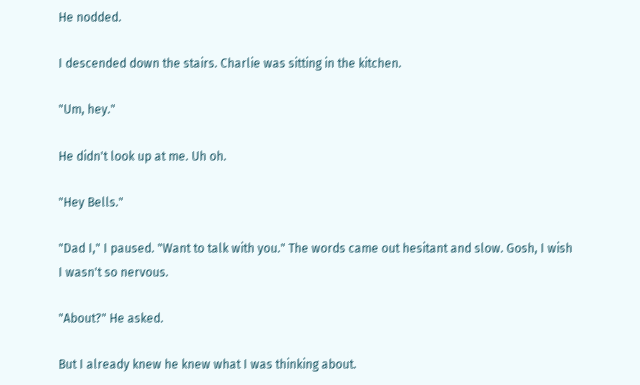He nodded.

I descended down the stairs. Charlie was sitting in the kitchen.

"Um, hey."

He didn't look up at me. Uh oh.

"Hey Bells."

"Dad I," I paused. "Want to talk with you." The words came out hesitant and slow. Gosh, I wish I wasn't so nervous.

"About?" He asked.

But I already knew he knew what I was thinking about.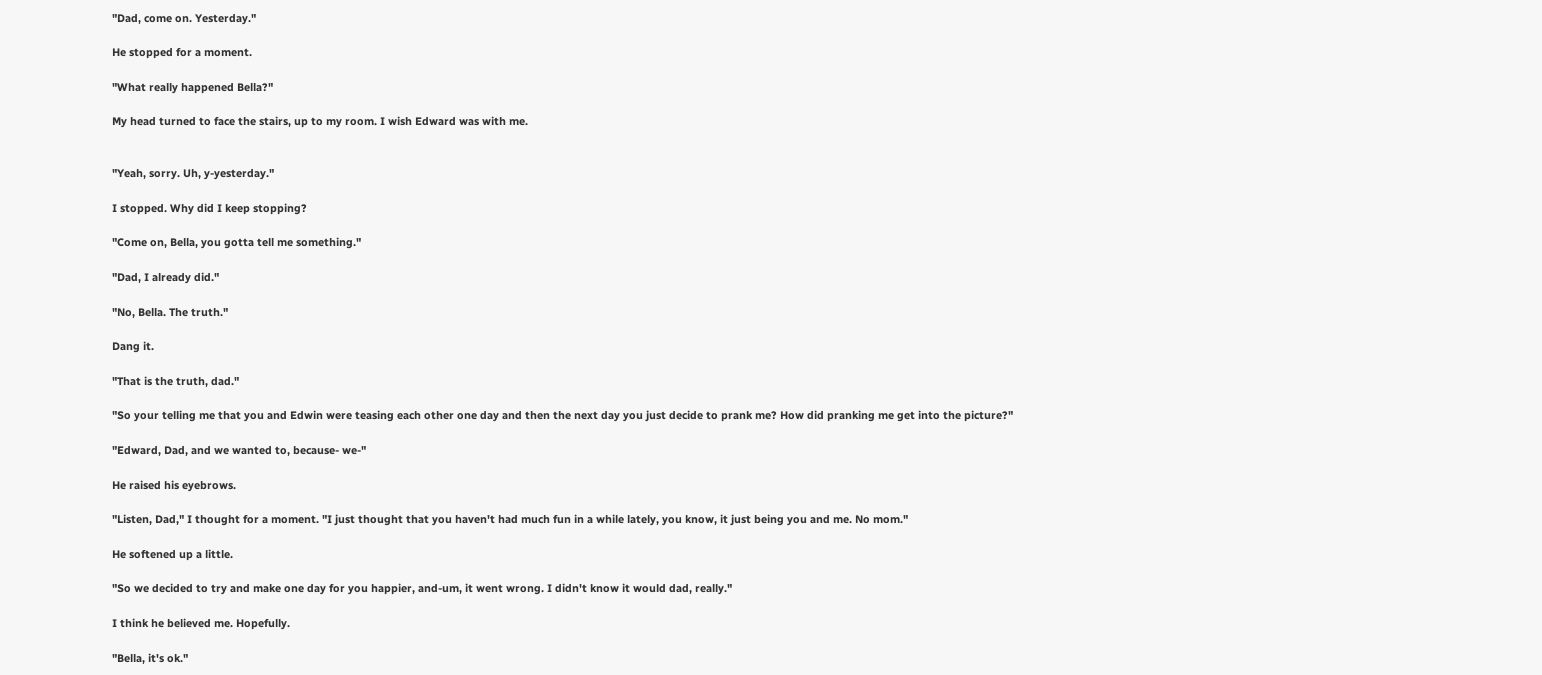"Dad, come on. Yesterday."

He stopped for a moment.

"What really happened Bella?"

My head turned to face the stairs, up to my room. I wish Edward was with me.


"Yeah, sorry. Uh, y-yesterday."

I stopped. Why did I keep stopping?

"Come on, Bella, you gotta tell me something."

"Dad, I already did."

"No, Bella. The truth."

Dang it.

"That is the truth, dad."

"So your telling me that you and Edwin were teasing each other one day and then the next day you just decide to prank me? How did pranking me get into the picture?"

"Edward, Dad, and we wanted to, because- we-"

He raised his eyebrows.

"Listen, Dad," I thought for a moment. "I just thought that you haven't had much fun in a while lately, you know, it just being you and me. No mom."

He softened up a little.

"So we decided to try and make one day for you happier, and-um, it went wrong. I didn't know it would dad, really."

I think he believed me. Hopefully.

"Bella, it's ok."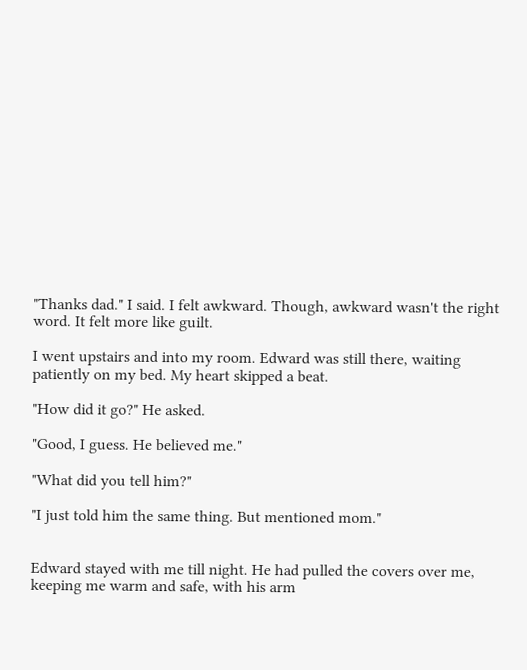"Thanks dad." I said. I felt awkward. Though, awkward wasn't the right word. It felt more like guilt.

I went upstairs and into my room. Edward was still there, waiting patiently on my bed. My heart skipped a beat.

"How did it go?" He asked.

"Good, I guess. He believed me."

"What did you tell him?"

"I just told him the same thing. But mentioned mom."


Edward stayed with me till night. He had pulled the covers over me, keeping me warm and safe, with his arm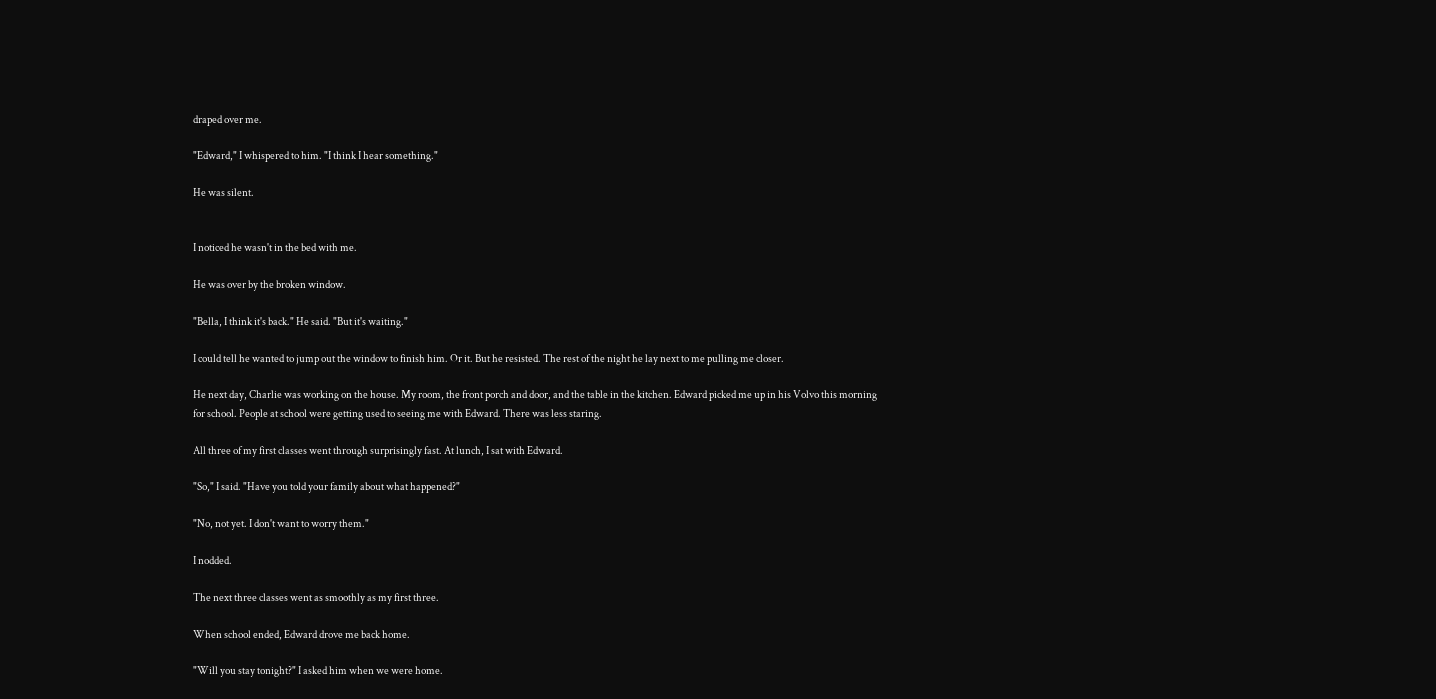draped over me.

"Edward," I whispered to him. "I think I hear something."

He was silent.


I noticed he wasn't in the bed with me.

He was over by the broken window.

"Bella, I think it's back." He said. "But it's waiting."

I could tell he wanted to jump out the window to finish him. Or it. But he resisted. The rest of the night he lay next to me pulling me closer.

He next day, Charlie was working on the house. My room, the front porch and door, and the table in the kitchen. Edward picked me up in his Volvo this morning for school. People at school were getting used to seeing me with Edward. There was less staring.

All three of my first classes went through surprisingly fast. At lunch, I sat with Edward.

"So," I said. "Have you told your family about what happened?"

"No, not yet. I don't want to worry them."

I nodded.

The next three classes went as smoothly as my first three.

When school ended, Edward drove me back home.

"Will you stay tonight?" I asked him when we were home.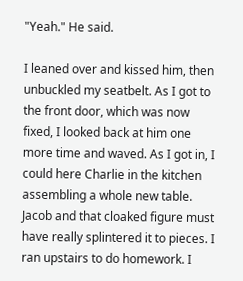"Yeah." He said.

I leaned over and kissed him, then unbuckled my seatbelt. As I got to the front door, which was now fixed, I looked back at him one more time and waved. As I got in, I could here Charlie in the kitchen assembling a whole new table. Jacob and that cloaked figure must have really splintered it to pieces. I ran upstairs to do homework. I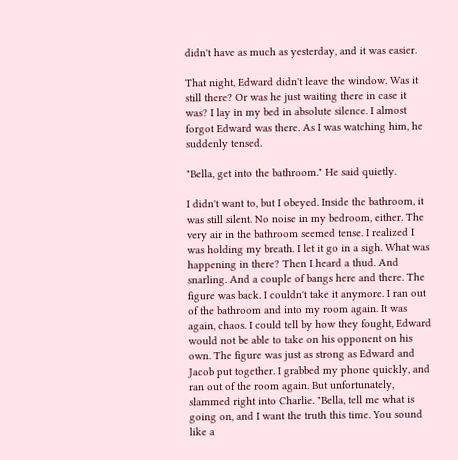didn't have as much as yesterday, and it was easier.

That night, Edward didn't leave the window. Was it still there? Or was he just waiting there in case it was? I lay in my bed in absolute silence. I almost forgot Edward was there. As I was watching him, he suddenly tensed.

"Bella, get into the bathroom." He said quietly.

I didn't want to, but I obeyed. Inside the bathroom, it was still silent. No noise in my bedroom, either. The very air in the bathroom seemed tense. I realized I was holding my breath. I let it go in a sigh. What was happening in there? Then I heard a thud. And snarling. And a couple of bangs here and there. The figure was back. I couldn't take it anymore. I ran out of the bathroom and into my room again. It was again, chaos. I could tell by how they fought, Edward would not be able to take on his opponent on his own. The figure was just as strong as Edward and Jacob put together. I grabbed my phone quickly, and ran out of the room again. But unfortunately, slammed right into Charlie. "Bella, tell me what is going on, and I want the truth this time. You sound like a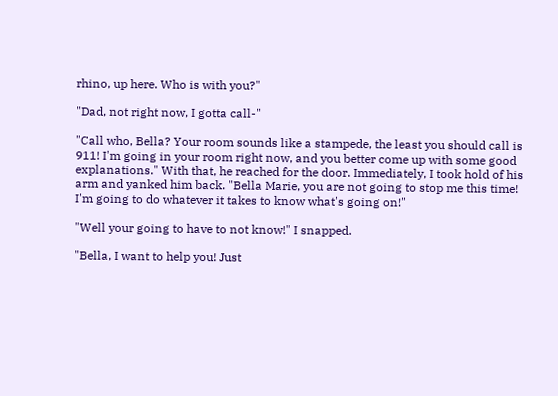rhino, up here. Who is with you?"

"Dad, not right now, I gotta call-"

"Call who, Bella? Your room sounds like a stampede, the least you should call is 911! I'm going in your room right now, and you better come up with some good explanations." With that, he reached for the door. Immediately, I took hold of his arm and yanked him back. "Bella Marie, you are not going to stop me this time! I'm going to do whatever it takes to know what's going on!"

"Well your going to have to not know!" I snapped.

"Bella, I want to help you! Just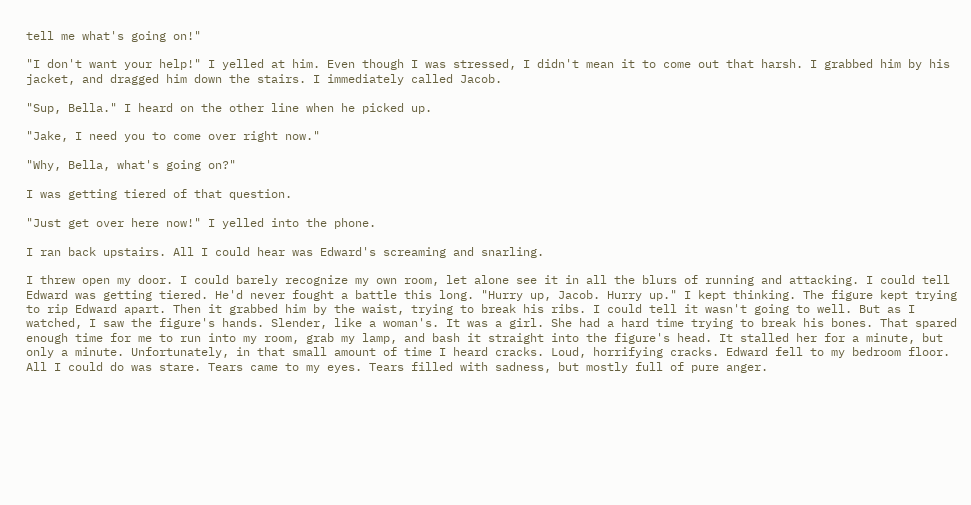tell me what's going on!"

"I don't want your help!" I yelled at him. Even though I was stressed, I didn't mean it to come out that harsh. I grabbed him by his jacket, and dragged him down the stairs. I immediately called Jacob.

"Sup, Bella." I heard on the other line when he picked up.

"Jake, I need you to come over right now."

"Why, Bella, what's going on?"

I was getting tiered of that question.

"Just get over here now!" I yelled into the phone.

I ran back upstairs. All I could hear was Edward's screaming and snarling.

I threw open my door. I could barely recognize my own room, let alone see it in all the blurs of running and attacking. I could tell Edward was getting tiered. He'd never fought a battle this long. "Hurry up, Jacob. Hurry up." I kept thinking. The figure kept trying to rip Edward apart. Then it grabbed him by the waist, trying to break his ribs. I could tell it wasn't going to well. But as I watched, I saw the figure's hands. Slender, like a woman's. It was a girl. She had a hard time trying to break his bones. That spared enough time for me to run into my room, grab my lamp, and bash it straight into the figure's head. It stalled her for a minute, but only a minute. Unfortunately, in that small amount of time I heard cracks. Loud, horrifying cracks. Edward fell to my bedroom floor. All I could do was stare. Tears came to my eyes. Tears filled with sadness, but mostly full of pure anger.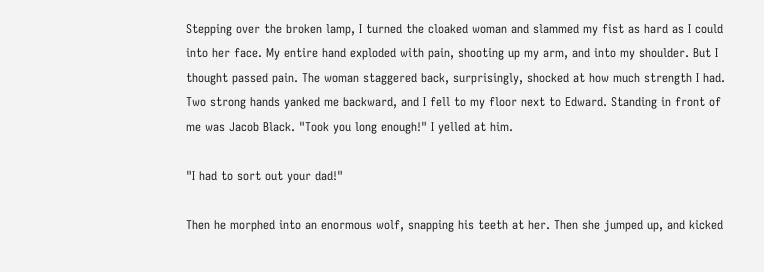Stepping over the broken lamp, I turned the cloaked woman and slammed my fist as hard as I could into her face. My entire hand exploded with pain, shooting up my arm, and into my shoulder. But I thought passed pain. The woman staggered back, surprisingly, shocked at how much strength I had. Two strong hands yanked me backward, and I fell to my floor next to Edward. Standing in front of me was Jacob Black. "Took you long enough!" I yelled at him.

"I had to sort out your dad!"

Then he morphed into an enormous wolf, snapping his teeth at her. Then she jumped up, and kicked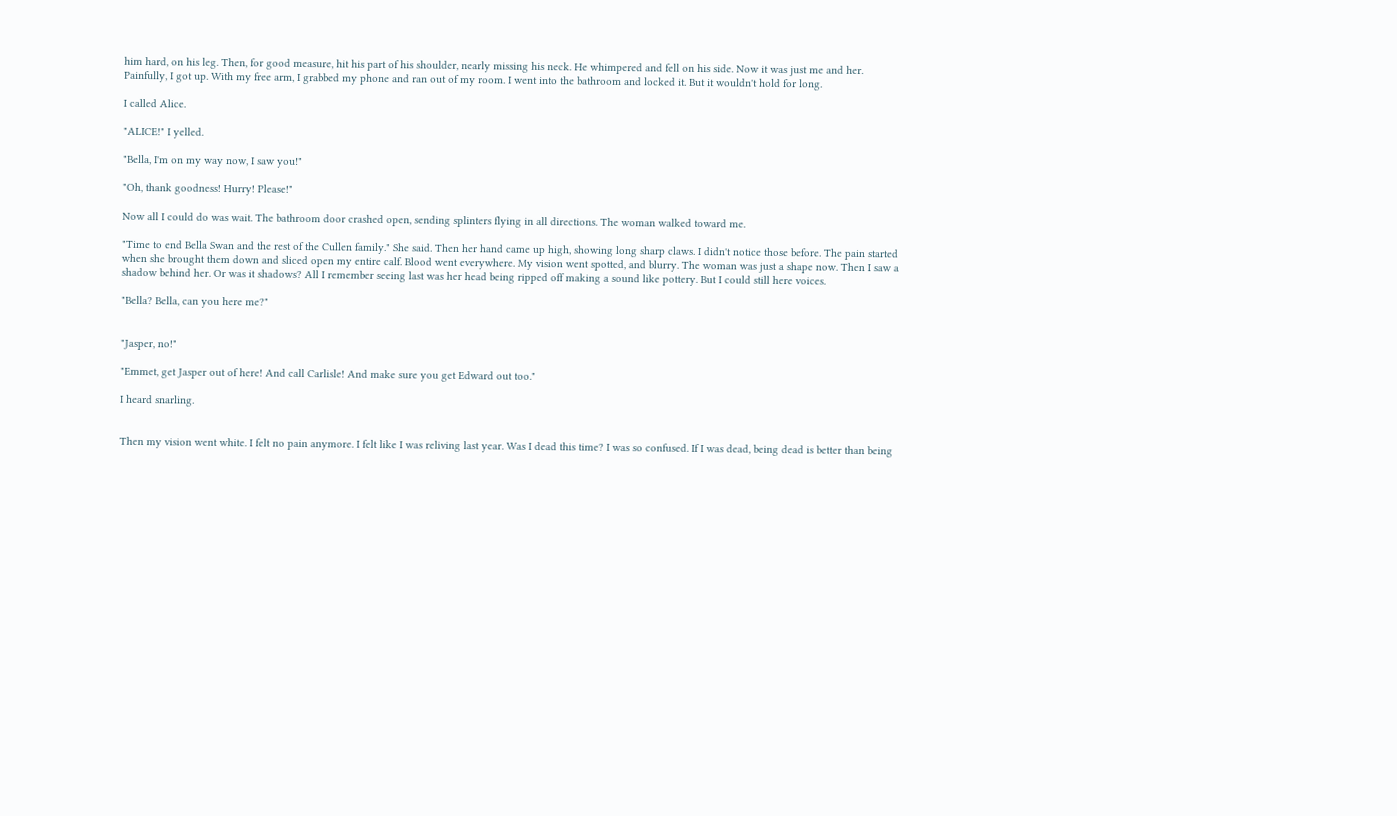him hard, on his leg. Then, for good measure, hit his part of his shoulder, nearly missing his neck. He whimpered and fell on his side. Now it was just me and her. Painfully, I got up. With my free arm, I grabbed my phone and ran out of my room. I went into the bathroom and locked it. But it wouldn't hold for long.

I called Alice.

"ALICE!" I yelled.

"Bella, I'm on my way now, I saw you!"

"Oh, thank goodness! Hurry! Please!"

Now all I could do was wait. The bathroom door crashed open, sending splinters flying in all directions. The woman walked toward me.

"Time to end Bella Swan and the rest of the Cullen family." She said. Then her hand came up high, showing long sharp claws. I didn't notice those before. The pain started when she brought them down and sliced open my entire calf. Blood went everywhere. My vision went spotted, and blurry. The woman was just a shape now. Then I saw a shadow behind her. Or was it shadows? All I remember seeing last was her head being ripped off making a sound like pottery. But I could still here voices.

"Bella? Bella, can you here me?"


"Jasper, no!"

"Emmet, get Jasper out of here! And call Carlisle! And make sure you get Edward out too."

I heard snarling.


Then my vision went white. I felt no pain anymore. I felt like I was reliving last year. Was I dead this time? I was so confused. If I was dead, being dead is better than being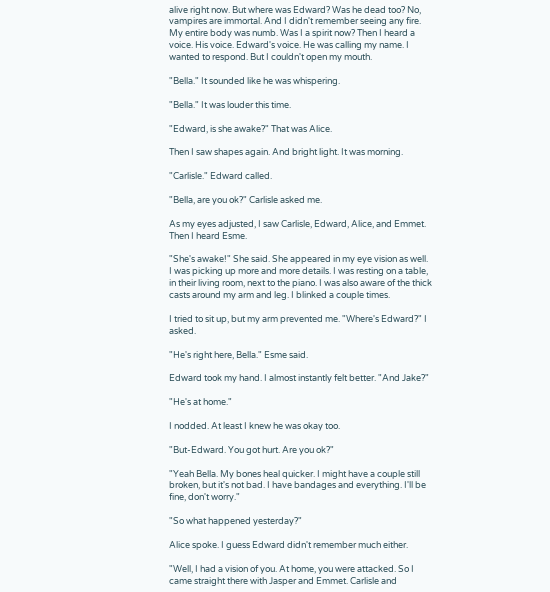alive right now. But where was Edward? Was he dead too? No, vampires are immortal. And I didn't remember seeing any fire. My entire body was numb. Was I a spirit now? Then I heard a voice. His voice. Edward's voice. He was calling my name. I wanted to respond. But I couldn't open my mouth.

"Bella." It sounded like he was whispering.

"Bella." It was louder this time.

"Edward, is she awake?" That was Alice.

Then I saw shapes again. And bright light. It was morning.

"Carlisle." Edward called.

"Bella, are you ok?" Carlisle asked me.

As my eyes adjusted, I saw Carlisle, Edward, Alice, and Emmet. Then I heard Esme.

"She's awake!" She said. She appeared in my eye vision as well. I was picking up more and more details. I was resting on a table, in their living room, next to the piano. I was also aware of the thick casts around my arm and leg. I blinked a couple times.

I tried to sit up, but my arm prevented me. "Where's Edward?" I asked.

"He's right here, Bella." Esme said.

Edward took my hand. I almost instantly felt better. "And Jake?"

"He's at home."

I nodded. At least I knew he was okay too.

"But-Edward. You got hurt. Are you ok?"

"Yeah Bella. My bones heal quicker. I might have a couple still broken, but it's not bad. I have bandages and everything. I'll be fine, don't worry."

"So what happened yesterday?"

Alice spoke. I guess Edward didn't remember much either.

"Well, I had a vision of you. At home, you were attacked. So I came straight there with Jasper and Emmet. Carlisle and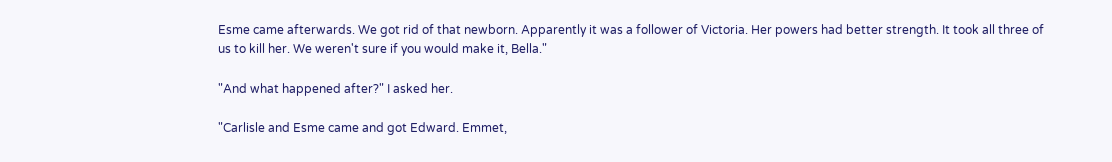Esme came afterwards. We got rid of that newborn. Apparently it was a follower of Victoria. Her powers had better strength. It took all three of us to kill her. We weren't sure if you would make it, Bella."

"And what happened after?" I asked her.

"Carlisle and Esme came and got Edward. Emmet,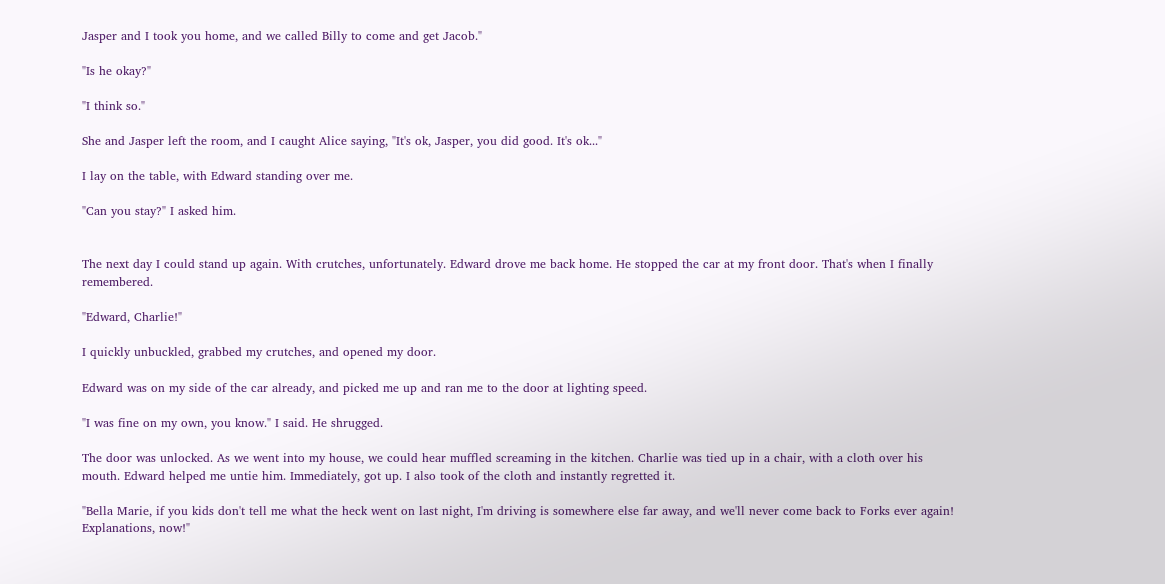Jasper and I took you home, and we called Billy to come and get Jacob."

"Is he okay?"

"I think so."

She and Jasper left the room, and I caught Alice saying, "It's ok, Jasper, you did good. It's ok..."

I lay on the table, with Edward standing over me.

"Can you stay?" I asked him.


The next day I could stand up again. With crutches, unfortunately. Edward drove me back home. He stopped the car at my front door. That's when I finally remembered.

"Edward, Charlie!"

I quickly unbuckled, grabbed my crutches, and opened my door.

Edward was on my side of the car already, and picked me up and ran me to the door at lighting speed.

"I was fine on my own, you know." I said. He shrugged.

The door was unlocked. As we went into my house, we could hear muffled screaming in the kitchen. Charlie was tied up in a chair, with a cloth over his mouth. Edward helped me untie him. Immediately, got up. I also took of the cloth and instantly regretted it.

"Bella Marie, if you kids don't tell me what the heck went on last night, I'm driving is somewhere else far away, and we'll never come back to Forks ever again! Explanations, now!"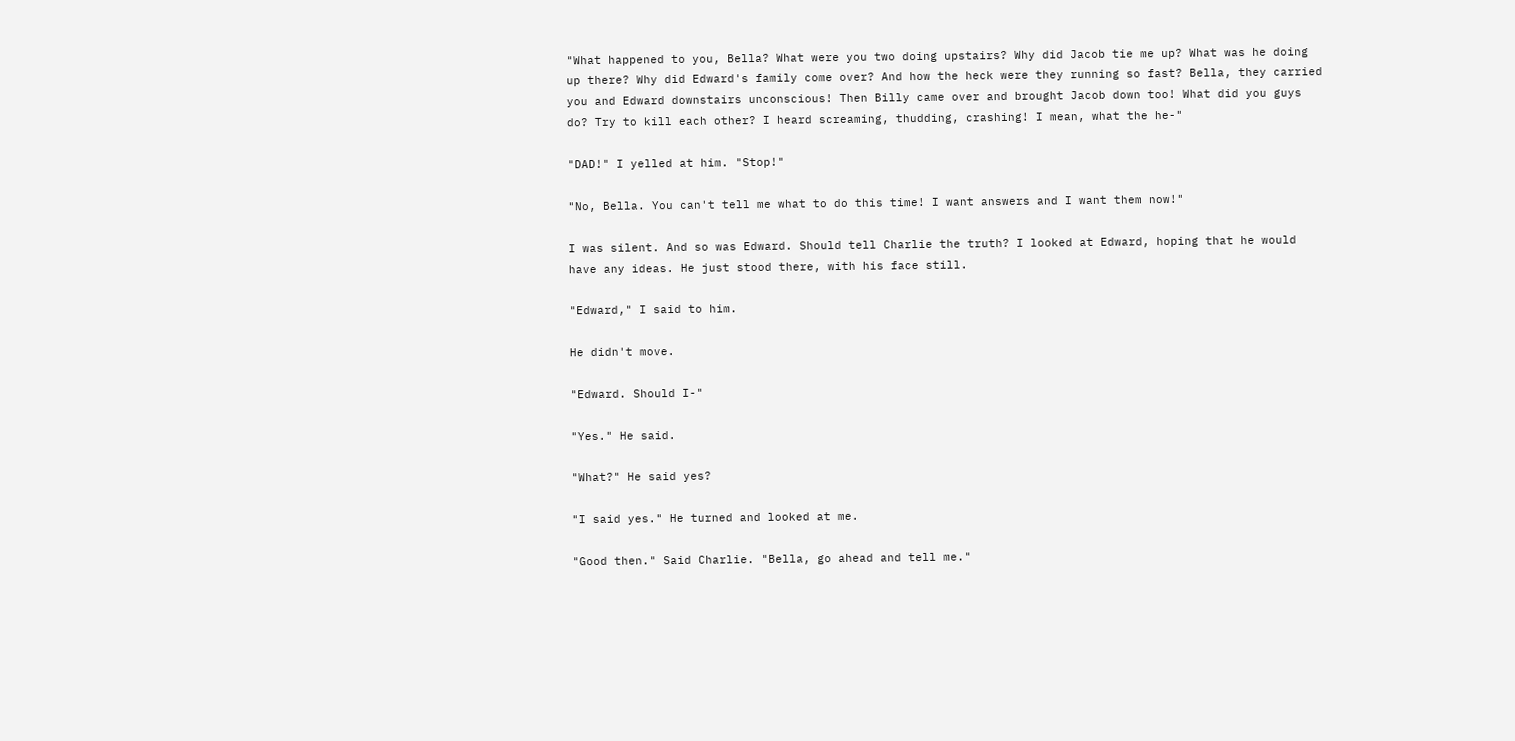"What happened to you, Bella? What were you two doing upstairs? Why did Jacob tie me up? What was he doing up there? Why did Edward's family come over? And how the heck were they running so fast? Bella, they carried you and Edward downstairs unconscious! Then Billy came over and brought Jacob down too! What did you guys do? Try to kill each other? I heard screaming, thudding, crashing! I mean, what the he-"

"DAD!" I yelled at him. "Stop!"

"No, Bella. You can't tell me what to do this time! I want answers and I want them now!"

I was silent. And so was Edward. Should tell Charlie the truth? I looked at Edward, hoping that he would have any ideas. He just stood there, with his face still.

"Edward," I said to him.

He didn't move.

"Edward. Should I-"

"Yes." He said.

"What?" He said yes?

"I said yes." He turned and looked at me.

"Good then." Said Charlie. "Bella, go ahead and tell me."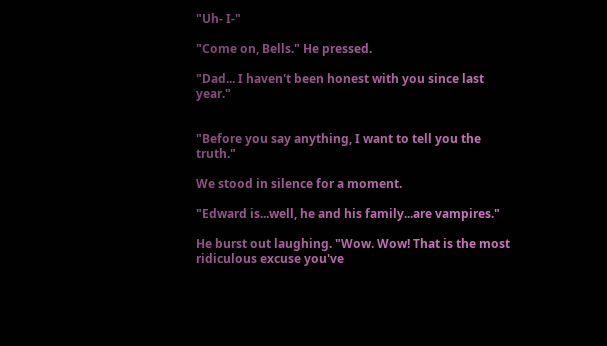"Uh- I-"

"Come on, Bells." He pressed.

"Dad... I haven't been honest with you since last year."


"Before you say anything, I want to tell you the truth."

We stood in silence for a moment.

"Edward is...well, he and his family...are vampires."

He burst out laughing. "Wow. Wow! That is the most ridiculous excuse you've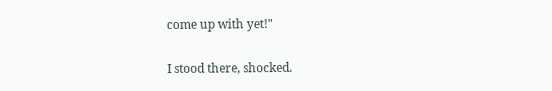come up with yet!"

I stood there, shocked.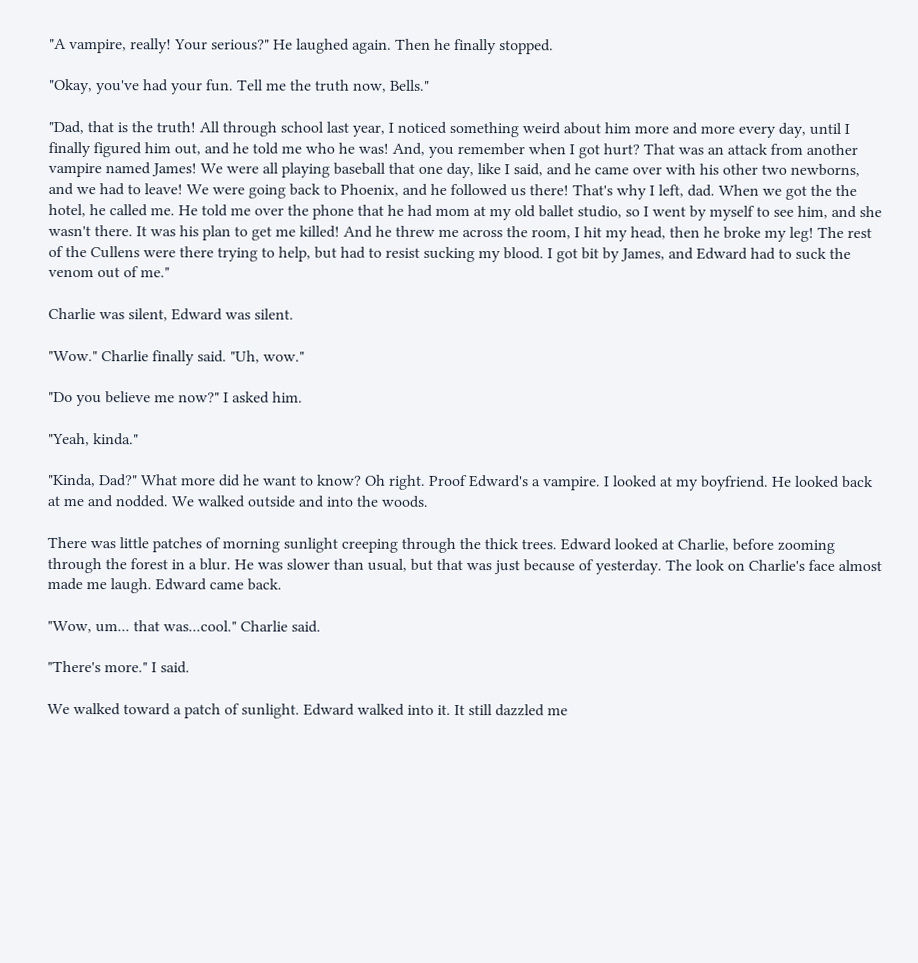"A vampire, really! Your serious?" He laughed again. Then he finally stopped.

"Okay, you've had your fun. Tell me the truth now, Bells."

"Dad, that is the truth! All through school last year, I noticed something weird about him more and more every day, until I finally figured him out, and he told me who he was! And, you remember when I got hurt? That was an attack from another vampire named James! We were all playing baseball that one day, like I said, and he came over with his other two newborns, and we had to leave! We were going back to Phoenix, and he followed us there! That's why I left, dad. When we got the the hotel, he called me. He told me over the phone that he had mom at my old ballet studio, so I went by myself to see him, and she wasn't there. It was his plan to get me killed! And he threw me across the room, I hit my head, then he broke my leg! The rest of the Cullens were there trying to help, but had to resist sucking my blood. I got bit by James, and Edward had to suck the venom out of me."

Charlie was silent, Edward was silent.

"Wow." Charlie finally said. "Uh, wow."

"Do you believe me now?" I asked him.

"Yeah, kinda."

"Kinda, Dad?" What more did he want to know? Oh right. Proof Edward's a vampire. I looked at my boyfriend. He looked back at me and nodded. We walked outside and into the woods.

There was little patches of morning sunlight creeping through the thick trees. Edward looked at Charlie, before zooming through the forest in a blur. He was slower than usual, but that was just because of yesterday. The look on Charlie's face almost made me laugh. Edward came back.

"Wow, um... that was...cool." Charlie said.

"There's more." I said.

We walked toward a patch of sunlight. Edward walked into it. It still dazzled me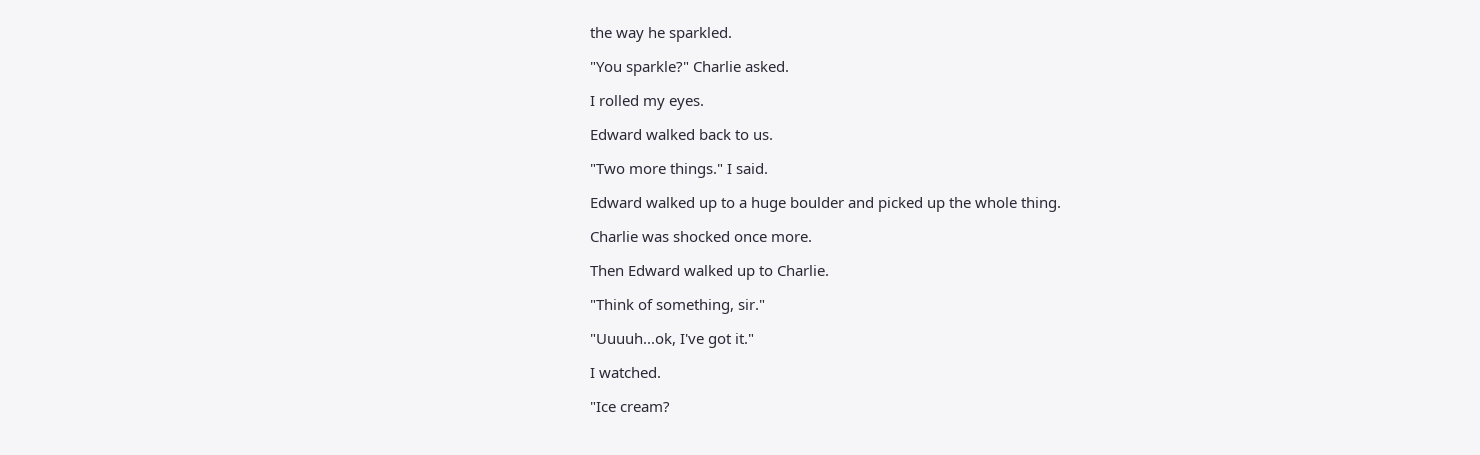the way he sparkled.

"You sparkle?" Charlie asked.

I rolled my eyes.

Edward walked back to us.

"Two more things." I said.

Edward walked up to a huge boulder and picked up the whole thing.

Charlie was shocked once more.

Then Edward walked up to Charlie.

"Think of something, sir."

"Uuuuh...ok, I've got it."

I watched.

"Ice cream?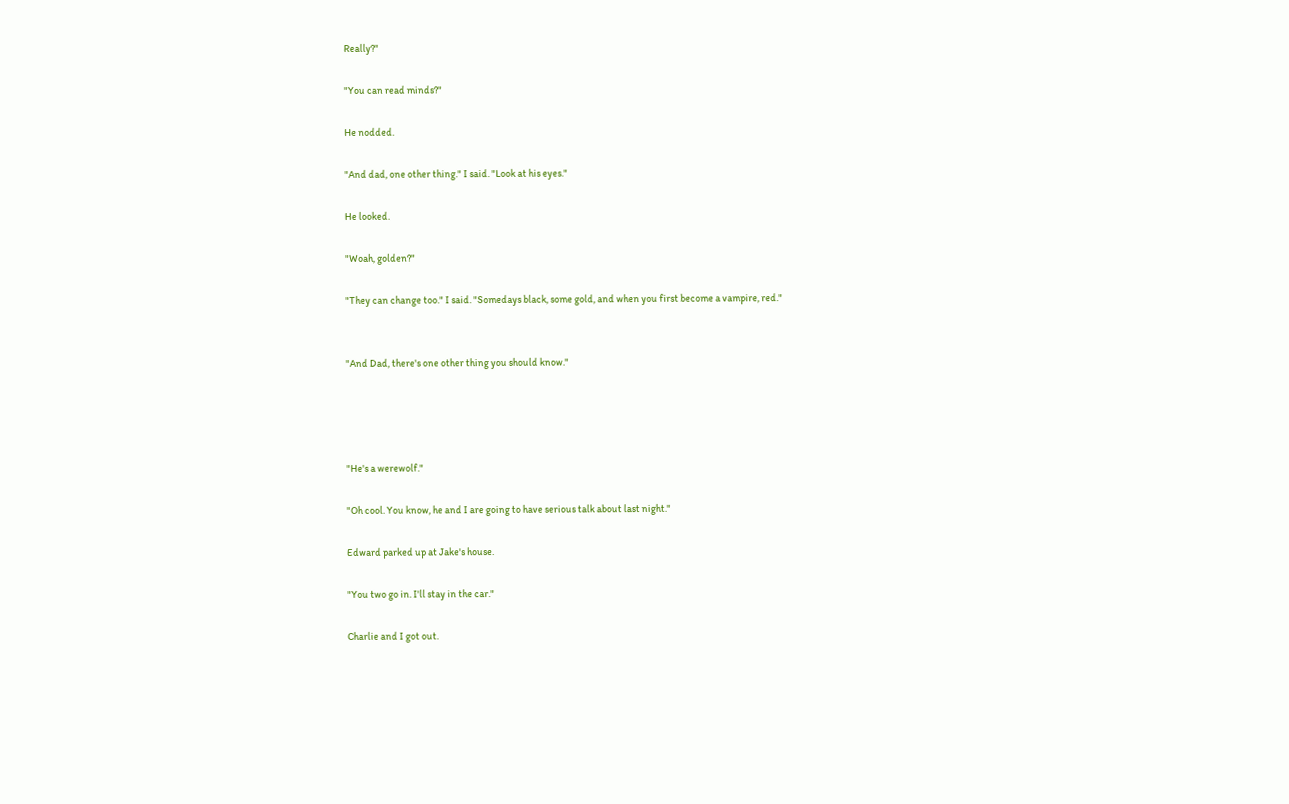Really?"

"You can read minds?"

He nodded.

"And dad, one other thing." I said. "Look at his eyes."

He looked.

"Woah, golden?"

"They can change too." I said. "Somedays black, some gold, and when you first become a vampire, red."


"And Dad, there's one other thing you should know."




"He's a werewolf."

"Oh cool. You know, he and I are going to have serious talk about last night."

Edward parked up at Jake's house.

"You two go in. I'll stay in the car."

Charlie and I got out.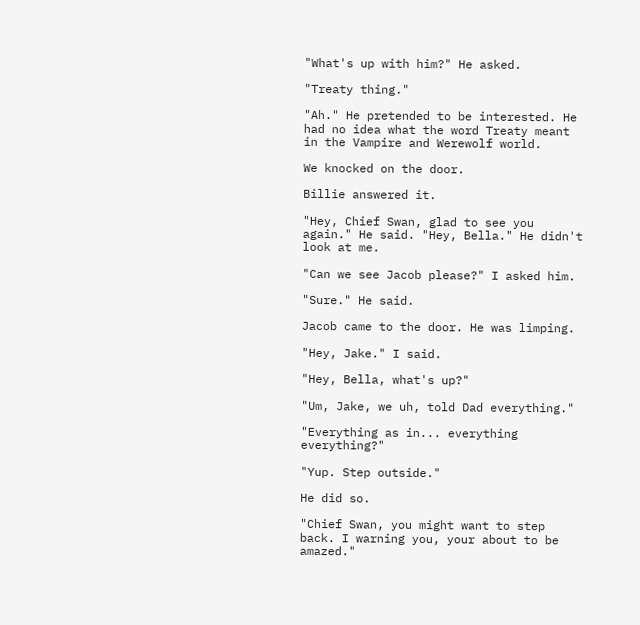"What's up with him?" He asked.

"Treaty thing."

"Ah." He pretended to be interested. He had no idea what the word Treaty meant in the Vampire and Werewolf world.

We knocked on the door.

Billie answered it.

"Hey, Chief Swan, glad to see you again." He said. "Hey, Bella." He didn't look at me.

"Can we see Jacob please?" I asked him.

"Sure." He said.

Jacob came to the door. He was limping.

"Hey, Jake." I said.

"Hey, Bella, what's up?"

"Um, Jake, we uh, told Dad everything."

"Everything as in... everything everything?"

"Yup. Step outside."

He did so.

"Chief Swan, you might want to step back. I warning you, your about to be amazed."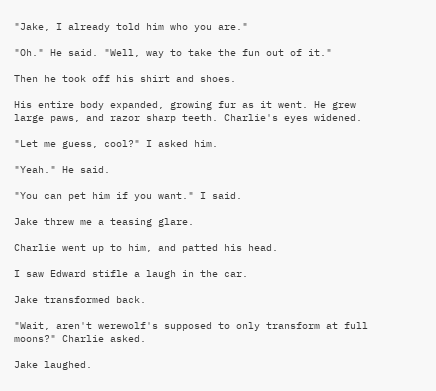"Jake, I already told him who you are."

"Oh." He said. "Well, way to take the fun out of it."

Then he took off his shirt and shoes.

His entire body expanded, growing fur as it went. He grew large paws, and razor sharp teeth. Charlie's eyes widened.

"Let me guess, cool?" I asked him.

"Yeah." He said.

"You can pet him if you want." I said.

Jake threw me a teasing glare.

Charlie went up to him, and patted his head.

I saw Edward stifle a laugh in the car.

Jake transformed back.

"Wait, aren't werewolf's supposed to only transform at full moons?" Charlie asked.

Jake laughed.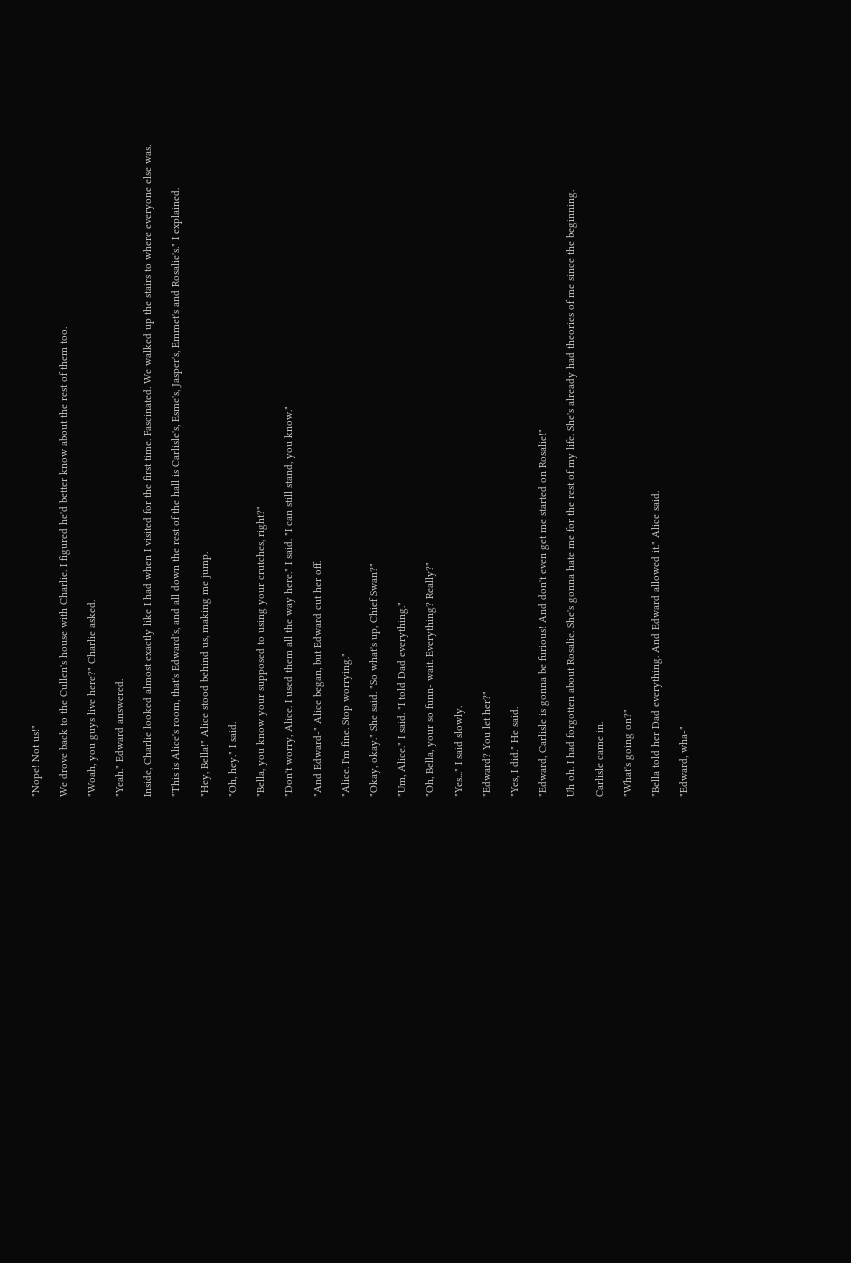"Nope! Not us!"

We drove back to the Cullen's house with Charlie. I figured he'd better know about the rest of them too.

"Woah, you guys live here?" Charlie asked.

"Yeah." Edward answered.

Inside, Charlie looked almost exactly like I had when I visited for the first time. Fascinated. We walked up the stairs to where everyone else was.

"This is Alice's room, that's Edward's, and all down the rest of the hall is Carlisle's, Esme's, Jasper's, Emmet's and Rosalie's." I explained.

"Hey, Bella!" Alice stood behind us, making me jump.

"Oh, hey." I said.

"Bella, you know your supposed to using your crutches, right?"

"Don't worry, Alice. I used them all the way here." I said. "I can still stand, you know."

"And Edward-" Alice began, but Edward cut her off.

"Alice. I'm fine. Stop worrying."

"Okay, okay." She said. "So what's up, Chief Swan?"

"Um, Alice." I said. "I told Dad everything."

"Oh, Bella, your so funn- wait. Everything? Really?"

"Yes..." I said slowly.

"Edward? You let her?"

"Yes, I did." He said.

"Edward, Carlisle is gonna be furious! And don't even get me started on Rosalie!"

Uh oh. I had forgotten about Rosalie. She's gonna hate me for the rest of my life. She's already had theories of me since the beginning.

Carlisle came in.

"What's going on?"

"Bella told her Dad everything. And Edward allowed it." Alice said.

"Edward, wha-"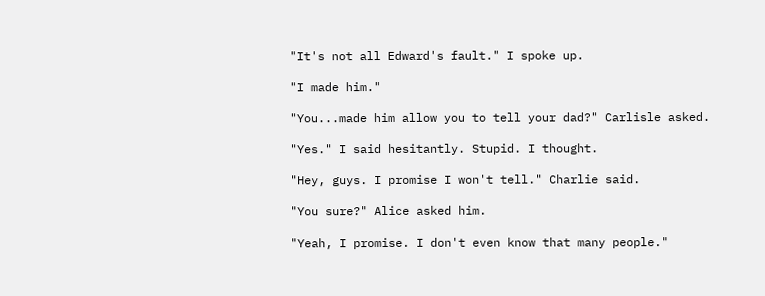"It's not all Edward's fault." I spoke up.

"I made him."

"You...made him allow you to tell your dad?" Carlisle asked.

"Yes." I said hesitantly. Stupid. I thought.

"Hey, guys. I promise I won't tell." Charlie said.

"You sure?" Alice asked him.

"Yeah, I promise. I don't even know that many people."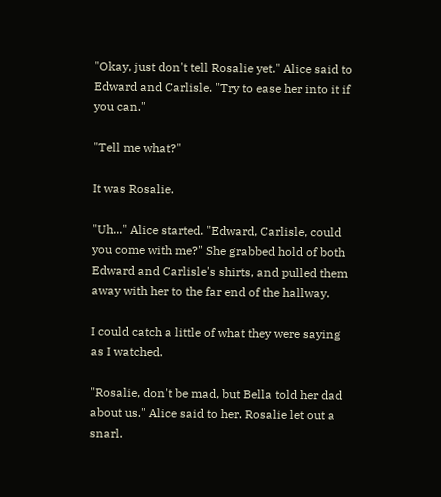"Okay, just don't tell Rosalie yet." Alice said to Edward and Carlisle. "Try to ease her into it if you can."

"Tell me what?"

It was Rosalie.

"Uh..." Alice started. "Edward, Carlisle, could you come with me?" She grabbed hold of both Edward and Carlisle's shirts, and pulled them away with her to the far end of the hallway.

I could catch a little of what they were saying as I watched.

"Rosalie, don't be mad, but Bella told her dad about us." Alice said to her. Rosalie let out a snarl.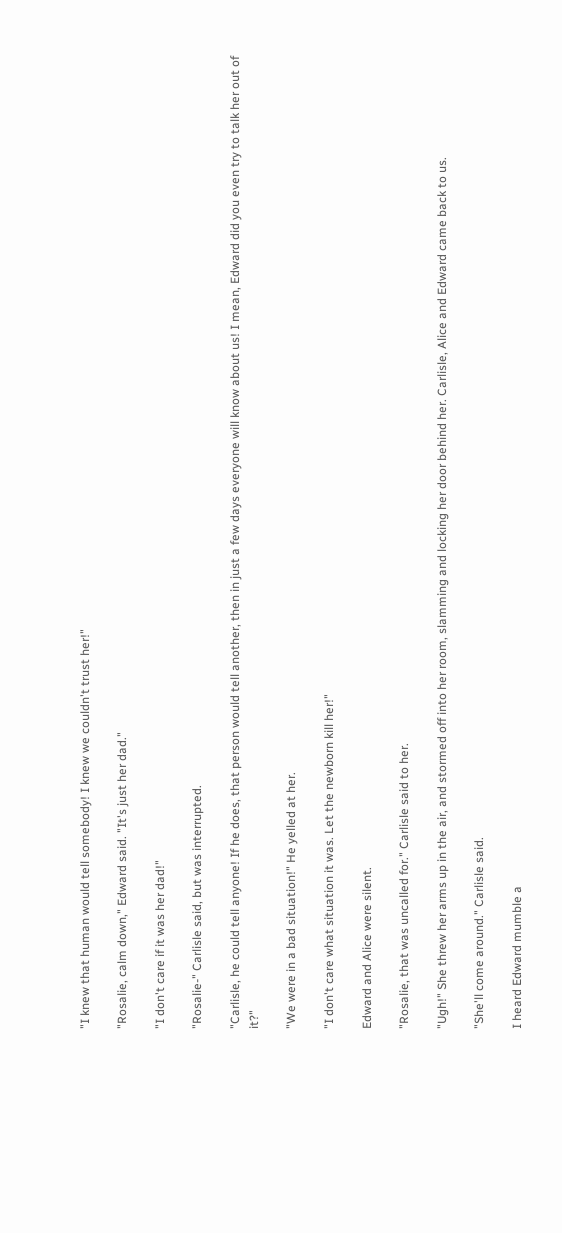"I knew that human would tell somebody! I knew we couldn't trust her!"

"Rosalie, calm down," Edward said. "It's just her dad."

"I don't care if it was her dad!"

"Rosalie-" Carlisle said, but was interrupted.

"Carlisle, he could tell anyone! If he does, that person would tell another, then in just a few days everyone will know about us! I mean, Edward did you even try to talk her out of it?"

"We were in a bad situation!" He yelled at her.

"I don't care what situation it was. Let the newborn kill her!"

Edward and Alice were silent.

"Rosalie, that was uncalled for." Carlisle said to her.

"Ugh!" She threw her arms up in the air, and stormed off into her room, slamming and locking her door behind her. Carlisle, Alice and Edward came back to us.

"She'll come around." Carlisle said.

I heard Edward mumble a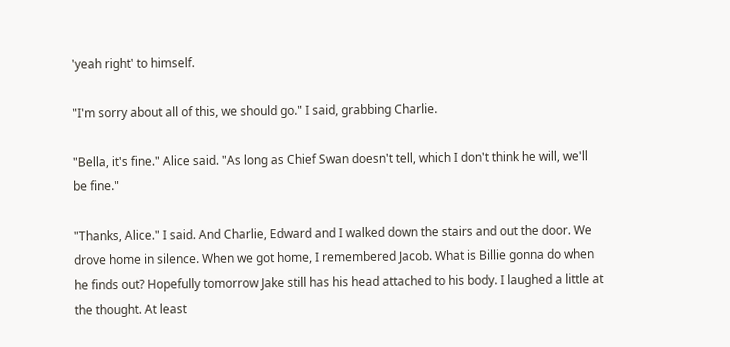'yeah right' to himself.

"I'm sorry about all of this, we should go." I said, grabbing Charlie.

"Bella, it's fine." Alice said. "As long as Chief Swan doesn't tell, which I don't think he will, we'll be fine."

"Thanks, Alice." I said. And Charlie, Edward and I walked down the stairs and out the door. We drove home in silence. When we got home, I remembered Jacob. What is Billie gonna do when he finds out? Hopefully tomorrow Jake still has his head attached to his body. I laughed a little at the thought. At least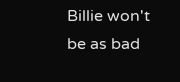Billie won't be as bad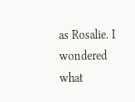as Rosalie. I wondered what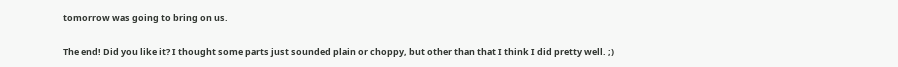tomorrow was going to bring on us.

The end! Did you like it? I thought some parts just sounded plain or choppy, but other than that I think I did pretty well. ;)